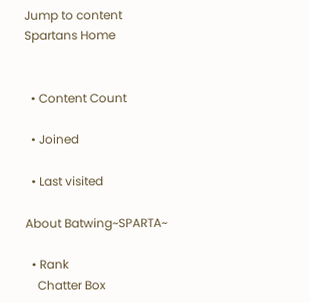Jump to content
Spartans Home


  • Content Count

  • Joined

  • Last visited

About Batwing~SPARTA~

  • Rank
    Chatter Box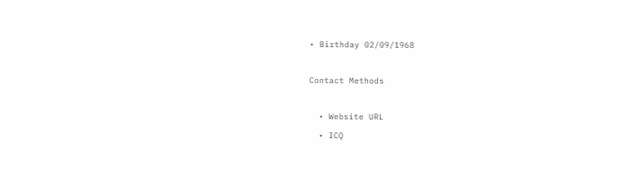• Birthday 02/09/1968

Contact Methods

  • Website URL
  • ICQ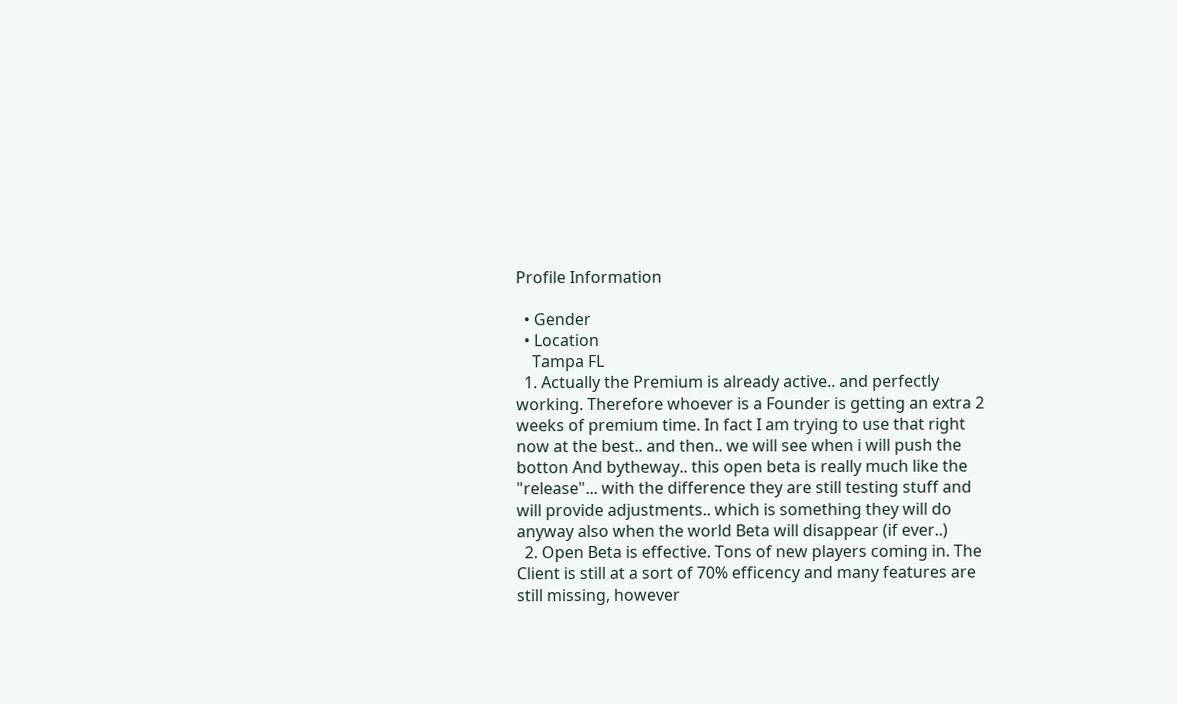Profile Information

  • Gender
  • Location
    Tampa FL
  1. Actually the Premium is already active.. and perfectly working. Therefore whoever is a Founder is getting an extra 2 weeks of premium time. In fact I am trying to use that right now at the best.. and then.. we will see when i will push the botton And bytheway.. this open beta is really much like the "release"... with the difference they are still testing stuff and will provide adjustments.. which is something they will do anyway also when the world Beta will disappear (if ever..)
  2. Open Beta is effective. Tons of new players coming in. The Client is still at a sort of 70% efficency and many features are still missing, however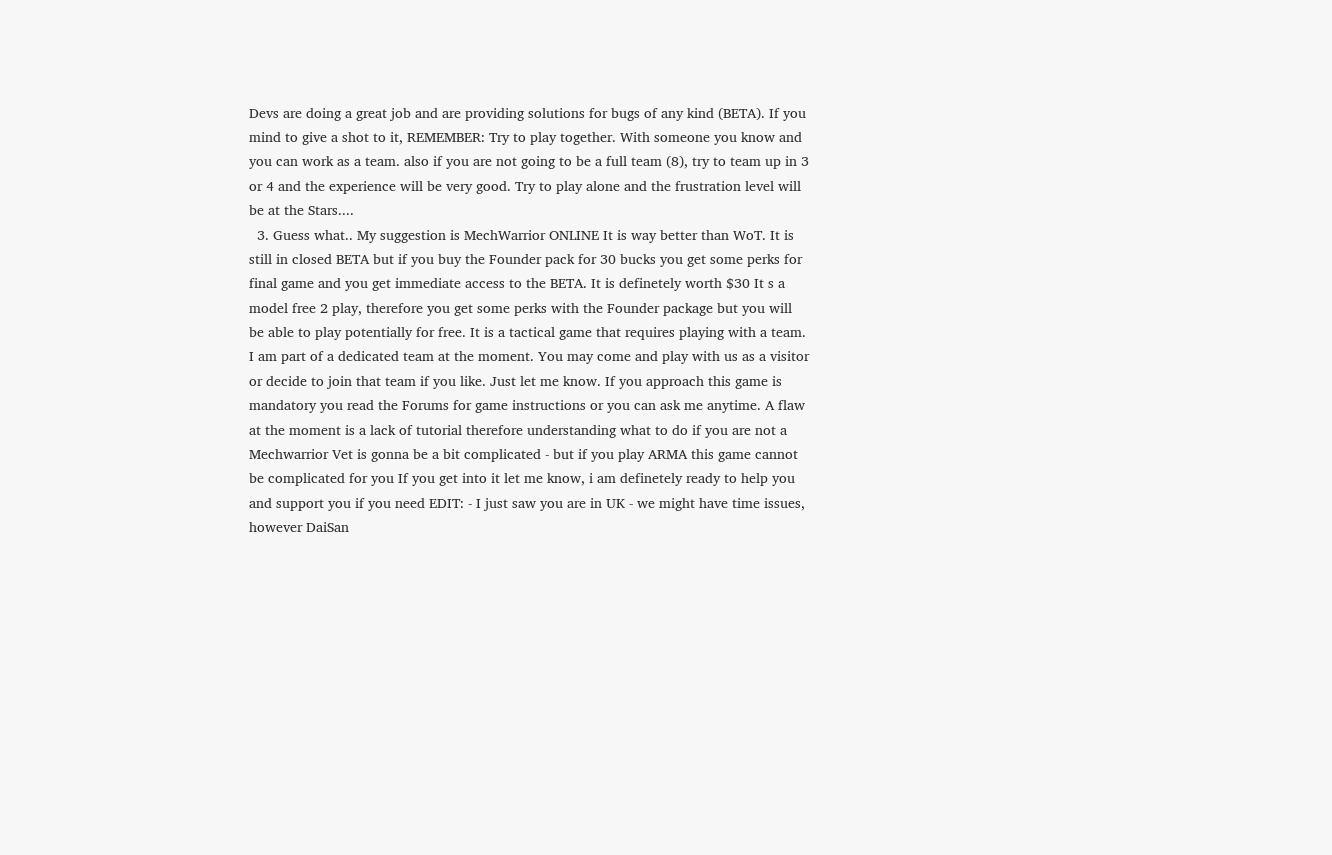Devs are doing a great job and are providing solutions for bugs of any kind (BETA). If you mind to give a shot to it, REMEMBER: Try to play together. With someone you know and you can work as a team. also if you are not going to be a full team (8), try to team up in 3 or 4 and the experience will be very good. Try to play alone and the frustration level will be at the Stars....
  3. Guess what.. My suggestion is MechWarrior ONLINE It is way better than WoT. It is still in closed BETA but if you buy the Founder pack for 30 bucks you get some perks for final game and you get immediate access to the BETA. It is definetely worth $30 It s a model free 2 play, therefore you get some perks with the Founder package but you will be able to play potentially for free. It is a tactical game that requires playing with a team. I am part of a dedicated team at the moment. You may come and play with us as a visitor or decide to join that team if you like. Just let me know. If you approach this game is mandatory you read the Forums for game instructions or you can ask me anytime. A flaw at the moment is a lack of tutorial therefore understanding what to do if you are not a Mechwarrior Vet is gonna be a bit complicated - but if you play ARMA this game cannot be complicated for you If you get into it let me know, i am definetely ready to help you and support you if you need EDIT: - I just saw you are in UK - we might have time issues, however DaiSan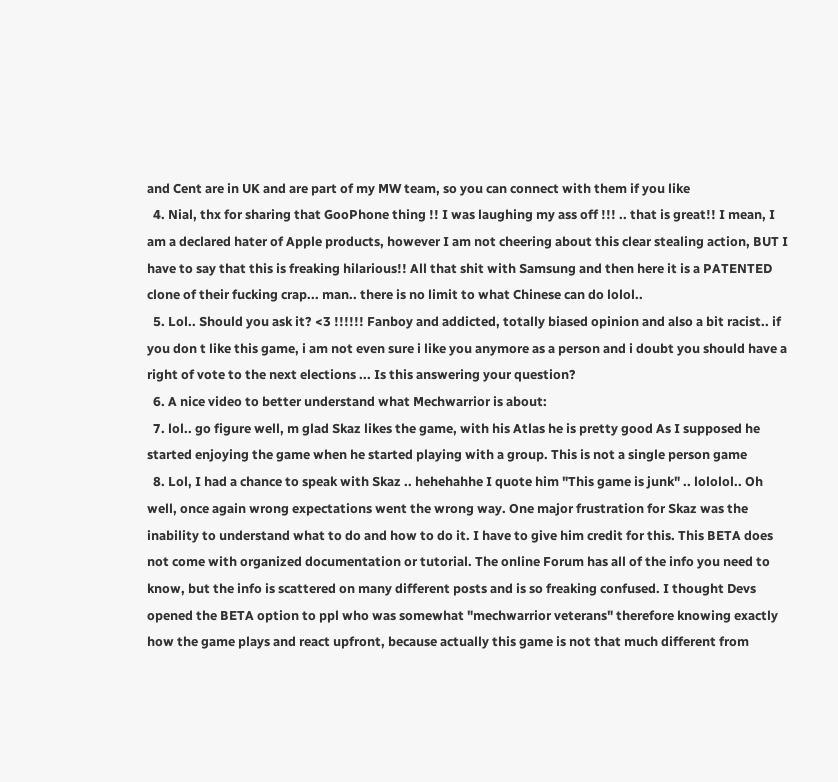and Cent are in UK and are part of my MW team, so you can connect with them if you like
  4. Nial, thx for sharing that GooPhone thing !! I was laughing my ass off !!! .. that is great!! I mean, I am a declared hater of Apple products, however I am not cheering about this clear stealing action, BUT I have to say that this is freaking hilarious!! All that shit with Samsung and then here it is a PATENTED clone of their fucking crap... man.. there is no limit to what Chinese can do lolol..
  5. Lol.. Should you ask it? <3 !!!!!! Fanboy and addicted, totally biased opinion and also a bit racist.. if you don t like this game, i am not even sure i like you anymore as a person and i doubt you should have a right of vote to the next elections ... Is this answering your question?
  6. A nice video to better understand what Mechwarrior is about:
  7. lol.. go figure well, m glad Skaz likes the game, with his Atlas he is pretty good As I supposed he started enjoying the game when he started playing with a group. This is not a single person game
  8. Lol, I had a chance to speak with Skaz .. hehehahhe I quote him "This game is junk" .. lololol.. Oh well, once again wrong expectations went the wrong way. One major frustration for Skaz was the inability to understand what to do and how to do it. I have to give him credit for this. This BETA does not come with organized documentation or tutorial. The online Forum has all of the info you need to know, but the info is scattered on many different posts and is so freaking confused. I thought Devs opened the BETA option to ppl who was somewhat "mechwarrior veterans" therefore knowing exactly how the game plays and react upfront, because actually this game is not that much different from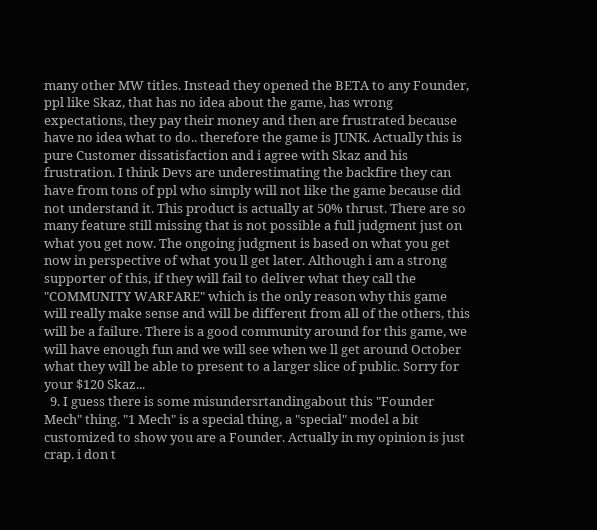many other MW titles. Instead they opened the BETA to any Founder, ppl like Skaz, that has no idea about the game, has wrong expectations, they pay their money and then are frustrated because have no idea what to do.. therefore the game is JUNK. Actually this is pure Customer dissatisfaction and i agree with Skaz and his frustration. I think Devs are underestimating the backfire they can have from tons of ppl who simply will not like the game because did not understand it. This product is actually at 50% thrust. There are so many feature still missing that is not possible a full judgment just on what you get now. The ongoing judgment is based on what you get now in perspective of what you ll get later. Although i am a strong supporter of this, if they will fail to deliver what they call the "COMMUNITY WARFARE" which is the only reason why this game will really make sense and will be different from all of the others, this will be a failure. There is a good community around for this game, we will have enough fun and we will see when we ll get around October what they will be able to present to a larger slice of public. Sorry for your $120 Skaz...
  9. I guess there is some misundersrtandingabout this "Founder Mech" thing. "1 Mech" is a special thing, a "special" model a bit customized to show you are a Founder. Actually in my opinion is just crap. i don t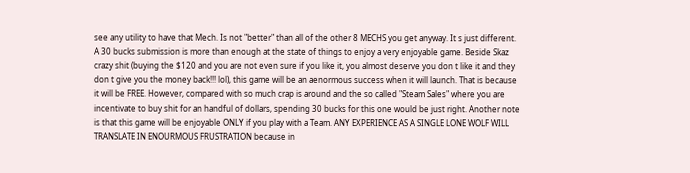see any utility to have that Mech. Is not "better" than all of the other 8 MECHS you get anyway. It s just different. A 30 bucks submission is more than enough at the state of things to enjoy a very enjoyable game. Beside Skaz crazy shit (buying the $120 and you are not even sure if you like it, you almost deserve you don t like it and they don t give you the money back!!! lol), this game will be an aenormous success when it will launch. That is because it will be FREE. However, compared with so much crap is around and the so called "Steam Sales" where you are incentivate to buy shit for an handful of dollars, spending 30 bucks for this one would be just right. Another note is that this game will be enjoyable ONLY if you play with a Team. ANY EXPERIENCE AS A SINGLE LONE WOLF WILL TRANSLATE IN ENOURMOUS FRUSTRATION because in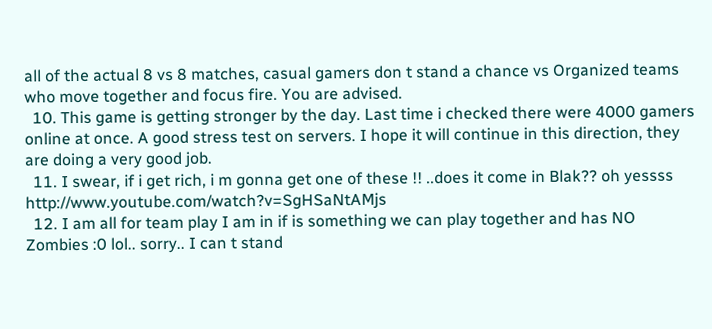all of the actual 8 vs 8 matches, casual gamers don t stand a chance vs Organized teams who move together and focus fire. You are advised.
  10. This game is getting stronger by the day. Last time i checked there were 4000 gamers online at once. A good stress test on servers. I hope it will continue in this direction, they are doing a very good job.
  11. I swear, if i get rich, i m gonna get one of these !! ..does it come in Blak?? oh yessss http://www.youtube.com/watch?v=SgHSaNtAMjs
  12. I am all for team play I am in if is something we can play together and has NO Zombies :0 lol.. sorry.. I can t stand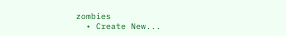zombies
  • Create New...